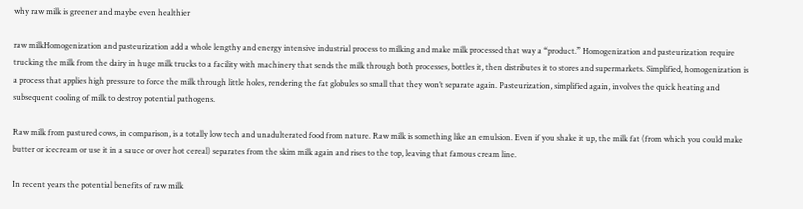why raw milk is greener and maybe even healthier

raw milkHomogenization and pasteurization add a whole lengthy and energy intensive industrial process to milking and make milk processed that way a “product.” Homogenization and pasteurization require trucking the milk from the dairy in huge milk trucks to a facility with machinery that sends the milk through both processes, bottles it, then distributes it to stores and supermarkets. Simplified, homogenization is a process that applies high pressure to force the milk through little holes, rendering the fat globules so small that they won’t separate again. Pasteurization, simplified again, involves the quick heating and subsequent cooling of milk to destroy potential pathogens.

Raw milk from pastured cows, in comparison, is a totally low tech and unadulterated food from nature. Raw milk is something like an emulsion. Even if you shake it up, the milk fat (from which you could make butter or icecream or use it in a sauce or over hot cereal) separates from the skim milk again and rises to the top, leaving that famous cream line.

In recent years the potential benefits of raw milk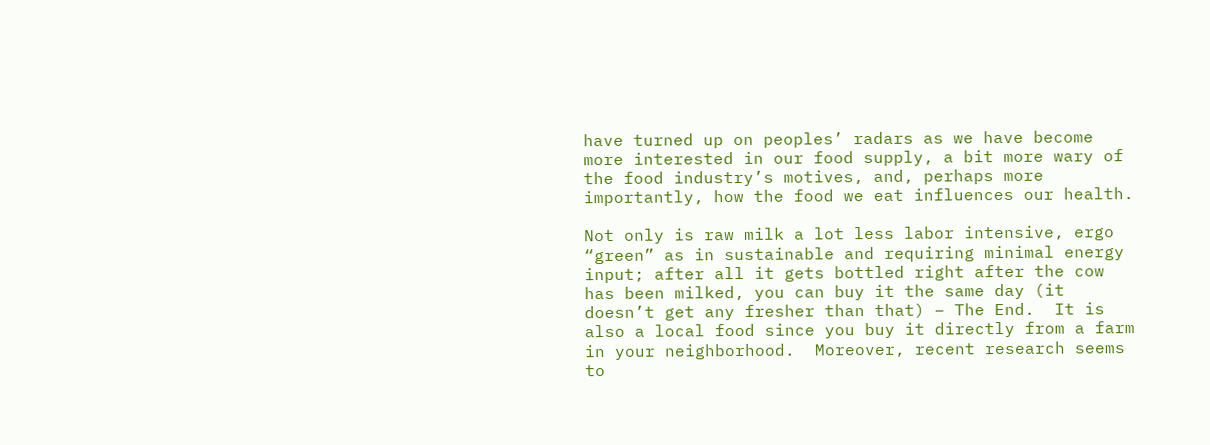have turned up on peoples’ radars as we have become more interested in our food supply, a bit more wary of the food industry’s motives, and, perhaps more importantly, how the food we eat influences our health.

Not only is raw milk a lot less labor intensive, ergo “green” as in sustainable and requiring minimal energy input; after all it gets bottled right after the cow has been milked, you can buy it the same day (it doesn’t get any fresher than that) – The End.  It is also a local food since you buy it directly from a farm in your neighborhood.  Moreover, recent research seems to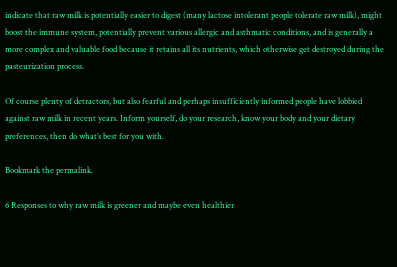indicate that raw milk is potentially easier to digest (many lactose intolerant people tolerate raw milk), might boost the immune system, potentially prevent various allergic and asthmatic conditions, and is generally a more complex and valuable food because it retains all its nutrients, which otherwise get destroyed during the pasteurization process.

Of course plenty of detractors, but also fearful and perhaps insufficiently informed people have lobbied against raw milk in recent years. Inform yourself, do your research, know your body and your dietary preferences, then do what’s best for you with.

Bookmark the permalink.

6 Responses to why raw milk is greener and maybe even healthier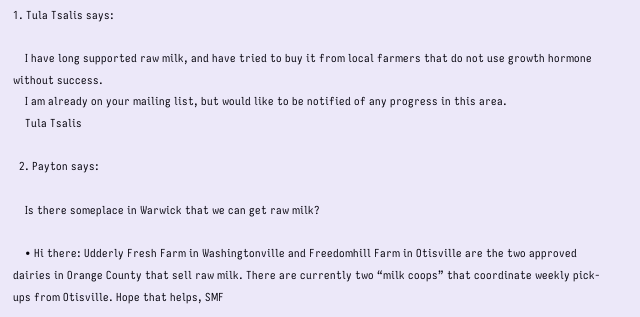1. Tula Tsalis says:

    I have long supported raw milk, and have tried to buy it from local farmers that do not use growth hormone without success.
    I am already on your mailing list, but would like to be notified of any progress in this area.
    Tula Tsalis

  2. Payton says:

    Is there someplace in Warwick that we can get raw milk?

    • Hi there: Udderly Fresh Farm in Washingtonville and Freedomhill Farm in Otisville are the two approved dairies in Orange County that sell raw milk. There are currently two “milk coops” that coordinate weekly pick-ups from Otisville. Hope that helps, SMF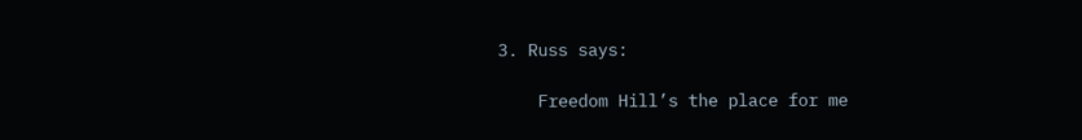3. Russ says:

    Freedom Hill’s the place for me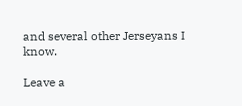and several other Jerseyans I know.

Leave a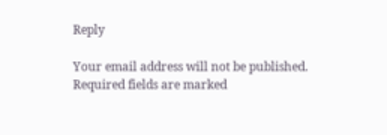Reply

Your email address will not be published. Required fields are marked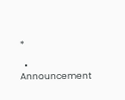*

  • Announcement